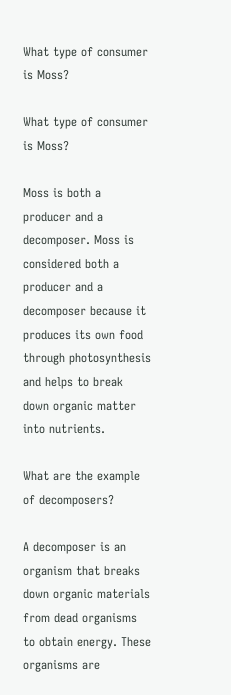What type of consumer is Moss?

What type of consumer is Moss?

Moss is both a producer and a decomposer. Moss is considered both a producer and a decomposer because it produces its own food through photosynthesis and helps to break down organic matter into nutrients.

What are the example of decomposers?

A decomposer is an organism that breaks down organic materials from dead organisms to obtain energy. These organisms are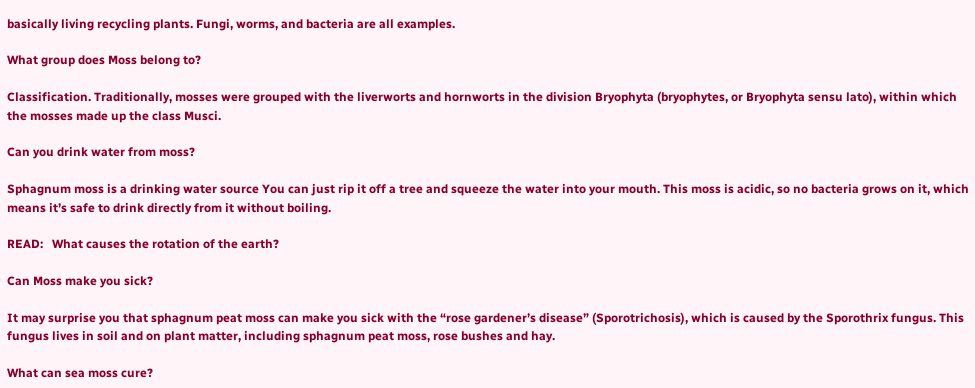basically living recycling plants. Fungi, worms, and bacteria are all examples.

What group does Moss belong to?

Classification. Traditionally, mosses were grouped with the liverworts and hornworts in the division Bryophyta (bryophytes, or Bryophyta sensu lato), within which the mosses made up the class Musci.

Can you drink water from moss?

Sphagnum moss is a drinking water source You can just rip it off a tree and squeeze the water into your mouth. This moss is acidic, so no bacteria grows on it, which means it’s safe to drink directly from it without boiling.

READ:   What causes the rotation of the earth?

Can Moss make you sick?

It may surprise you that sphagnum peat moss can make you sick with the “rose gardener’s disease” (Sporotrichosis), which is caused by the Sporothrix fungus. This fungus lives in soil and on plant matter, including sphagnum peat moss, rose bushes and hay.

What can sea moss cure?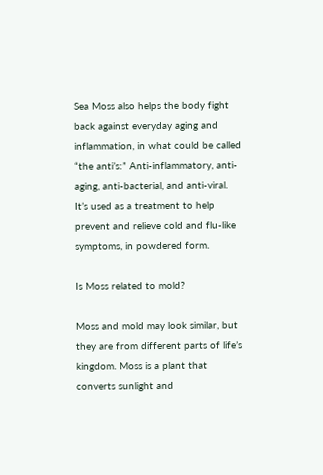Sea Moss also helps the body fight back against everyday aging and inflammation, in what could be called “the anti’s:” Anti-inflammatory, anti-aging, anti-bacterial, and anti-viral. It’s used as a treatment to help prevent and relieve cold and flu-like symptoms, in powdered form.

Is Moss related to mold?

Moss and mold may look similar, but they are from different parts of life’s kingdom. Moss is a plant that converts sunlight and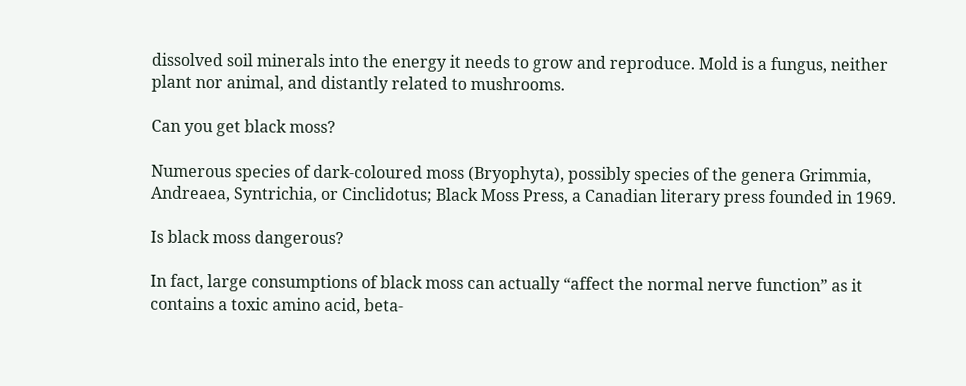dissolved soil minerals into the energy it needs to grow and reproduce. Mold is a fungus, neither plant nor animal, and distantly related to mushrooms.

Can you get black moss?

Numerous species of dark-coloured moss (Bryophyta), possibly species of the genera Grimmia, Andreaea, Syntrichia, or Cinclidotus; Black Moss Press, a Canadian literary press founded in 1969.

Is black moss dangerous?

In fact, large consumptions of black moss can actually “affect the normal nerve function” as it contains a toxic amino acid, beta-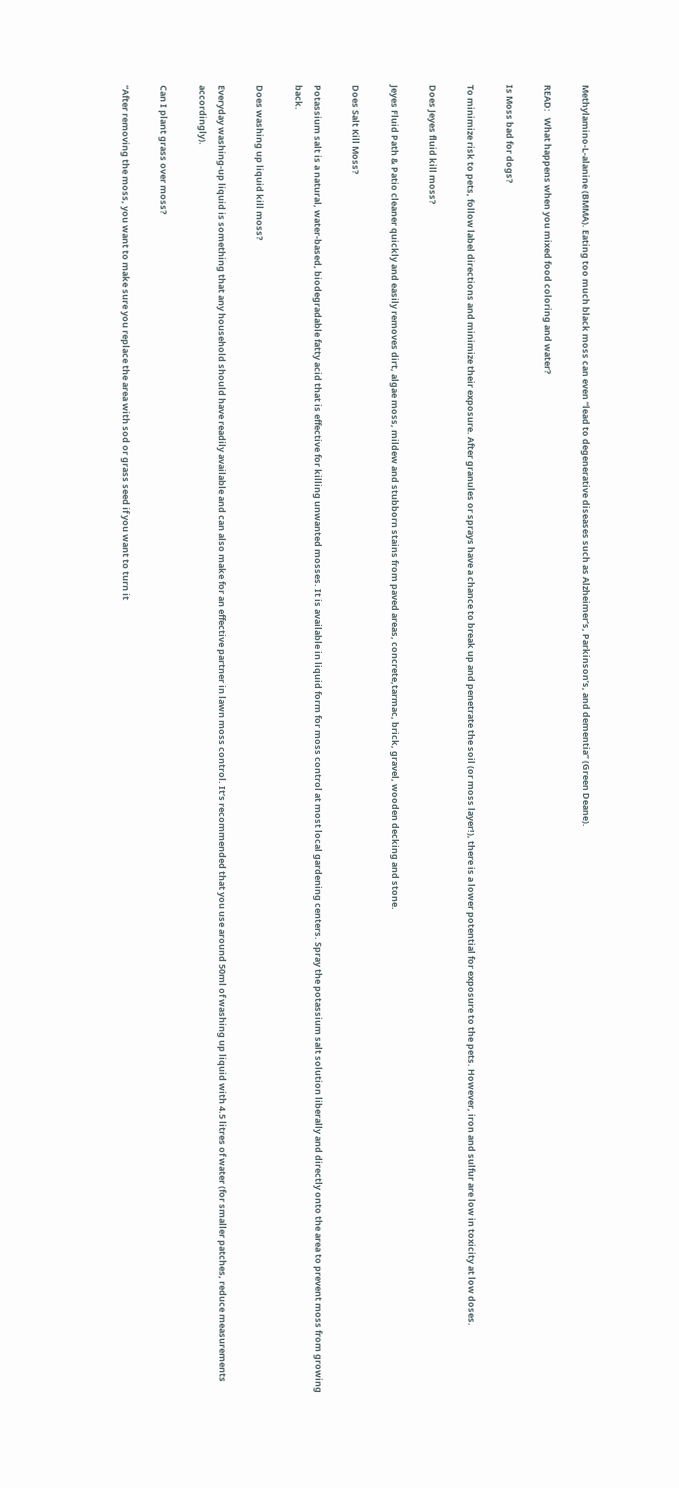Methylamino-L-alanine (BMMA). Eating too much black moss can even “lead to degenerative diseases such as Alzheimer’s, Parkinson’s, and dementia” (Green Deane).

READ:   What happens when you mixed food coloring and water?

Is Moss bad for dogs?

To minimize risk to pets, follow label directions and minimize their exposure. After granules or sprays have a chance to break up and penetrate the soil (or moss layer!), there is a lower potential for exposure to the pets. However, iron and sulfur are low in toxicity at low doses.

Does Jeyes fluid kill moss?

Jeyes Fluid Path & Patio cleaner quickly and easily removes dirt, algae moss, mildew and stubborn stains from paved areas, concrete,tarmac, brick, gravel, wooden decking and stone.

Does Salt Kill Moss?

Potassium salt is a natural, water-based, biodegradable fatty acid that is effective for killing unwanted mosses. It is available in liquid form for moss control at most local gardening centers. Spray the potassium salt solution liberally and directly onto the area to prevent moss from growing back.

Does washing up liquid kill moss?

Everyday washing-up liquid is something that any household should have readily available and can also make for an effective partner in lawn moss control. It’s recommended that you use around 50ml of washing up liquid with 4.5 litres of water (for smaller patches, reduce measurements accordingly).

Can I plant grass over moss?

“After removing the moss, you want to make sure you replace the area with sod or grass seed if you want to turn it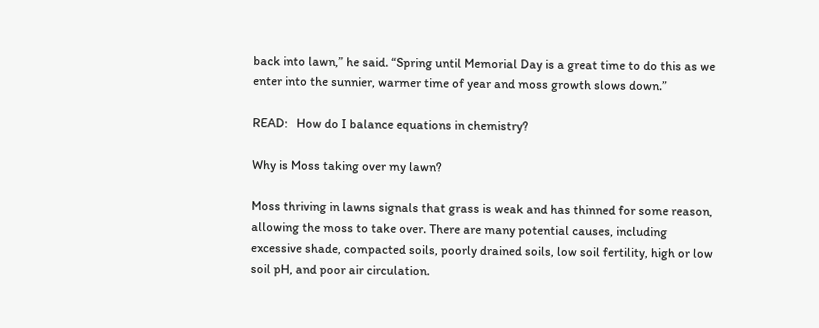back into lawn,” he said. “Spring until Memorial Day is a great time to do this as we enter into the sunnier, warmer time of year and moss growth slows down.”

READ:   How do I balance equations in chemistry?

Why is Moss taking over my lawn?

Moss thriving in lawns signals that grass is weak and has thinned for some reason, allowing the moss to take over. There are many potential causes, including excessive shade, compacted soils, poorly drained soils, low soil fertility, high or low soil pH, and poor air circulation.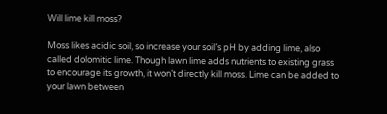Will lime kill moss?

Moss likes acidic soil, so increase your soil’s pH by adding lime, also called dolomitic lime. Though lawn lime adds nutrients to existing grass to encourage its growth, it won’t directly kill moss. Lime can be added to your lawn between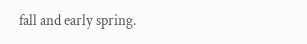fall and early spring.